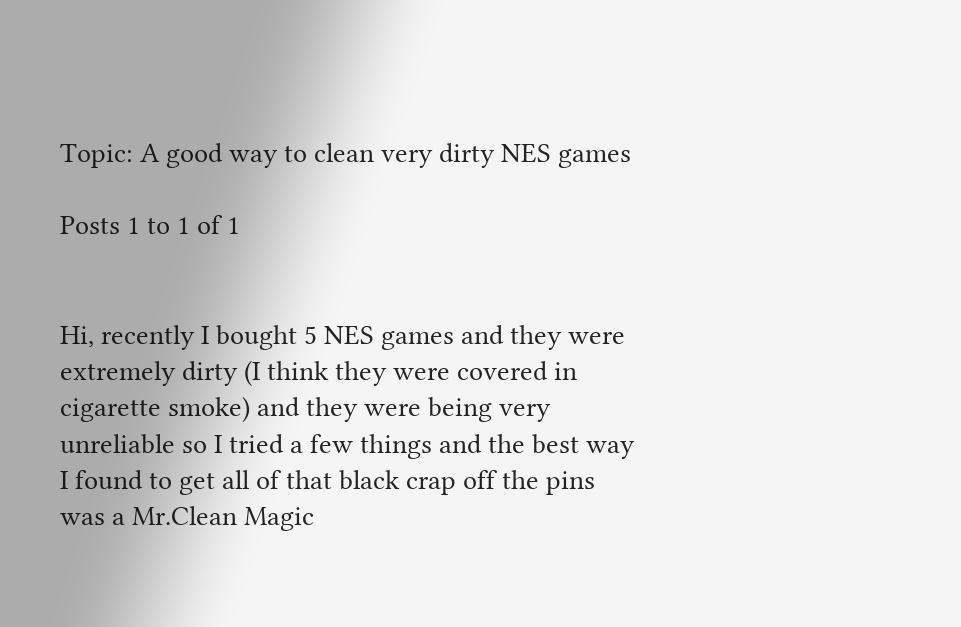Topic: A good way to clean very dirty NES games

Posts 1 to 1 of 1


Hi, recently I bought 5 NES games and they were extremely dirty (I think they were covered in cigarette smoke) and they were being very unreliable so I tried a few things and the best way I found to get all of that black crap off the pins was a Mr.Clean Magic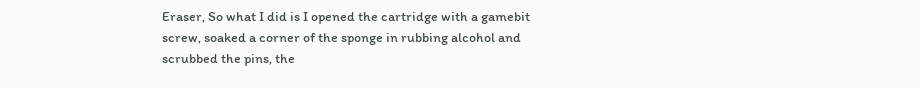Eraser, So what I did is I opened the cartridge with a gamebit screw, soaked a corner of the sponge in rubbing alcohol and scrubbed the pins, the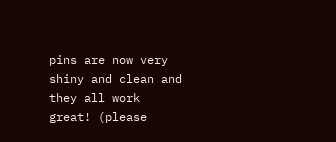pins are now very shiny and clean and they all work great! (please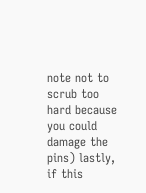note not to scrub too hard because you could damage the pins) lastly, if this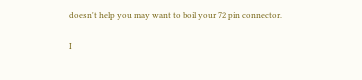doesn't help you may want to boil your 72 pin connector.

I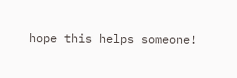hope this helps someone!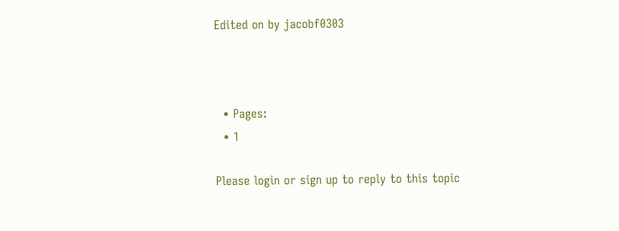Edited on by jacobf0303



  • Pages:
  • 1

Please login or sign up to reply to this topic